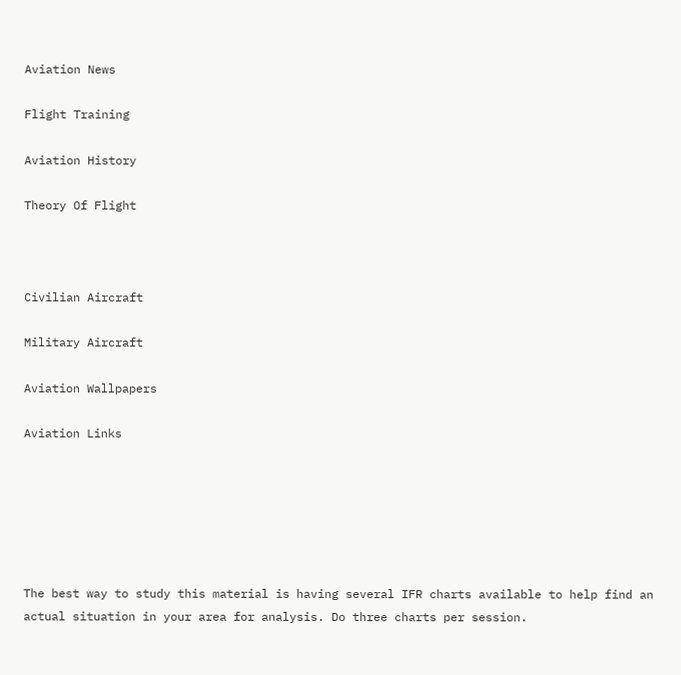Aviation News

Flight Training

Aviation History

Theory Of Flight



Civilian Aircraft

Military Aircraft

Aviation Wallpapers

Aviation Links






The best way to study this material is having several IFR charts available to help find an actual situation in your area for analysis. Do three charts per session.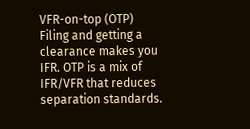VFR-on-top (OTP)
Filing and getting a clearance makes you IFR. OTP is a mix of IFR/VFR that reduces separation standards.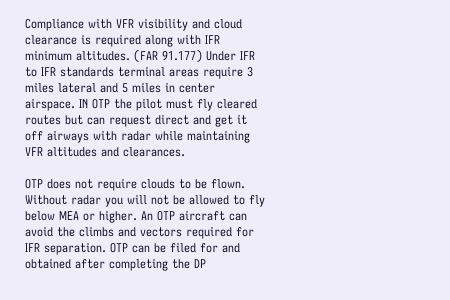Compliance with VFR visibility and cloud clearance is required along with IFR minimum altitudes. (FAR 91.177) Under IFR to IFR standards terminal areas require 3 miles lateral and 5 miles in center airspace. IN OTP the pilot must fly cleared routes but can request direct and get it off airways with radar while maintaining VFR altitudes and clearances.

OTP does not require clouds to be flown. Without radar you will not be allowed to fly below MEA or higher. An OTP aircraft can avoid the climbs and vectors required for IFR separation. OTP can be filed for and obtained after completing the DP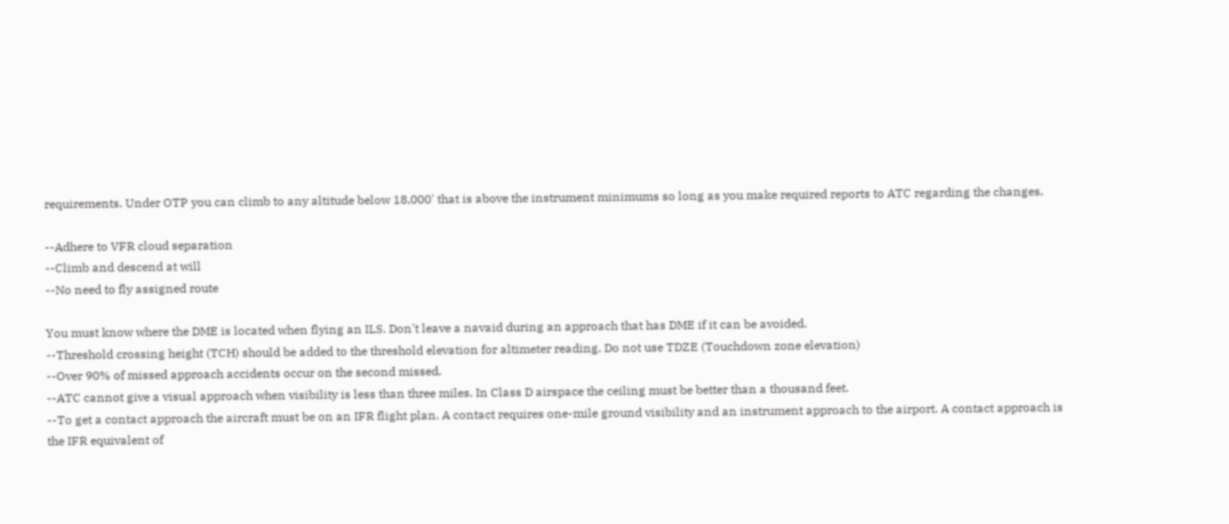requirements. Under OTP you can climb to any altitude below 18,000' that is above the instrument minimums so long as you make required reports to ATC regarding the changes.

--Adhere to VFR cloud separation
--Climb and descend at will
--No need to fly assigned route

You must know where the DME is located when flying an ILS. Don't leave a navaid during an approach that has DME if it can be avoided.
--Threshold crossing height (TCH) should be added to the threshold elevation for altimeter reading. Do not use TDZE (Touchdown zone elevation)
--Over 90% of missed approach accidents occur on the second missed.
--ATC cannot give a visual approach when visibility is less than three miles. In Class D airspace the ceiling must be better than a thousand feet.
--To get a contact approach the aircraft must be on an IFR flight plan. A contact requires one-mile ground visibility and an instrument approach to the airport. A contact approach is the IFR equivalent of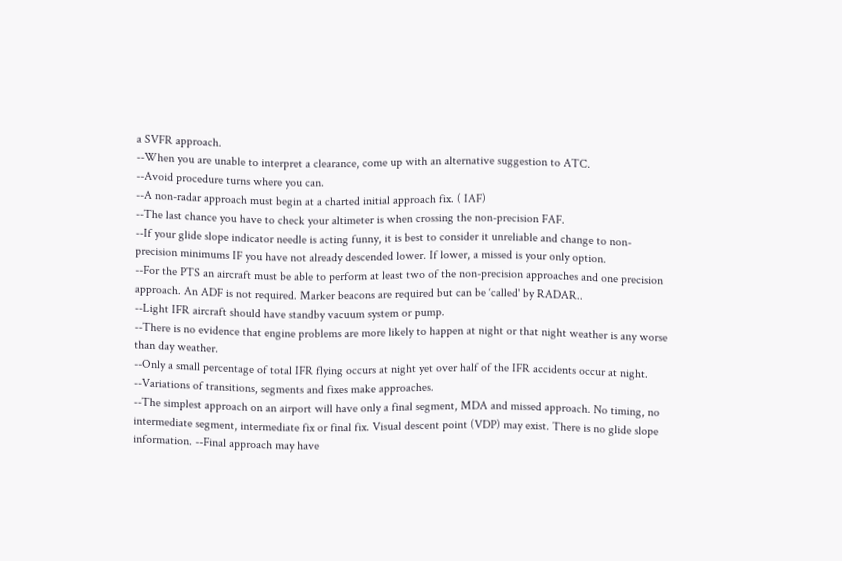a SVFR approach.
--When you are unable to interpret a clearance, come up with an alternative suggestion to ATC.
--Avoid procedure turns where you can.
--A non-radar approach must begin at a charted initial approach fix. ( IAF)
--The last chance you have to check your altimeter is when crossing the non-precision FAF.
--If your glide slope indicator needle is acting funny, it is best to consider it unreliable and change to non-precision minimums IF you have not already descended lower. If lower, a missed is your only option.
--For the PTS an aircraft must be able to perform at least two of the non-precision approaches and one precision approach. An ADF is not required. Marker beacons are required but can be ‘called' by RADAR..
--Light IFR aircraft should have standby vacuum system or pump.
--There is no evidence that engine problems are more likely to happen at night or that night weather is any worse than day weather.
--Only a small percentage of total IFR flying occurs at night yet over half of the IFR accidents occur at night.
--Variations of transitions, segments and fixes make approaches.
--The simplest approach on an airport will have only a final segment, MDA and missed approach. No timing, no intermediate segment, intermediate fix or final fix. Visual descent point (VDP) may exist. There is no glide slope information. --Final approach may have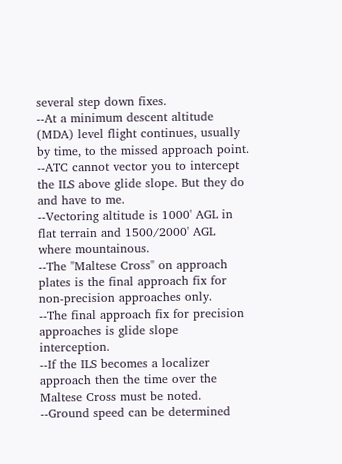several step down fixes.
--At a minimum descent altitude (MDA) level flight continues, usually by time, to the missed approach point.
--ATC cannot vector you to intercept the ILS above glide slope. But they do and have to me.
--Vectoring altitude is 1000' AGL in flat terrain and 1500/2000' AGL where mountainous.
--The "Maltese Cross" on approach plates is the final approach fix for non-precision approaches only.
--The final approach fix for precision approaches is glide slope interception.
--If the ILS becomes a localizer approach then the time over the Maltese Cross must be noted.
--Ground speed can be determined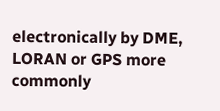electronically by DME, LORAN or GPS more commonly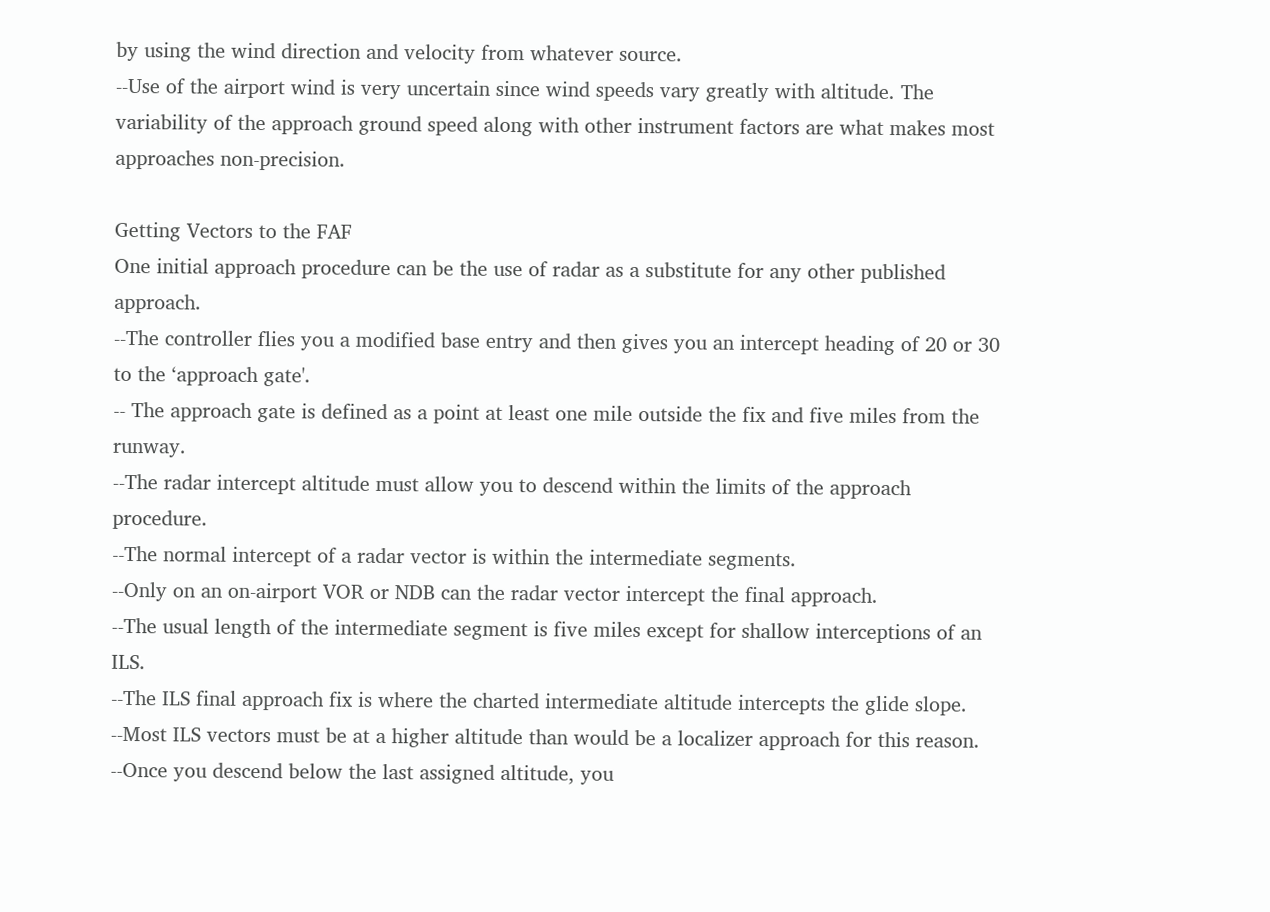by using the wind direction and velocity from whatever source.
--Use of the airport wind is very uncertain since wind speeds vary greatly with altitude. The variability of the approach ground speed along with other instrument factors are what makes most approaches non-precision.

Getting Vectors to the FAF
One initial approach procedure can be the use of radar as a substitute for any other published approach.
--The controller flies you a modified base entry and then gives you an intercept heading of 20 or 30 to the ‘approach gate'.
-- The approach gate is defined as a point at least one mile outside the fix and five miles from the runway.
--The radar intercept altitude must allow you to descend within the limits of the approach procedure.
--The normal intercept of a radar vector is within the intermediate segments.
--Only on an on-airport VOR or NDB can the radar vector intercept the final approach.
--The usual length of the intermediate segment is five miles except for shallow interceptions of an ILS.
--The ILS final approach fix is where the charted intermediate altitude intercepts the glide slope.
--Most ILS vectors must be at a higher altitude than would be a localizer approach for this reason.
--Once you descend below the last assigned altitude, you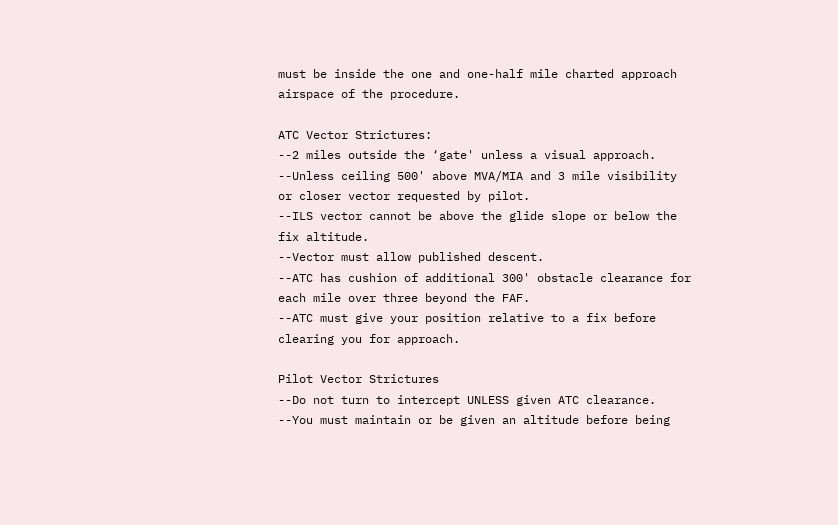must be inside the one and one-half mile charted approach airspace of the procedure.

ATC Vector Strictures:
--2 miles outside the ‘gate' unless a visual approach.
--Unless ceiling 500' above MVA/MIA and 3 mile visibility or closer vector requested by pilot.
--ILS vector cannot be above the glide slope or below the fix altitude.
--Vector must allow published descent.
--ATC has cushion of additional 300' obstacle clearance for each mile over three beyond the FAF.
--ATC must give your position relative to a fix before clearing you for approach.

Pilot Vector Strictures
--Do not turn to intercept UNLESS given ATC clearance.
--You must maintain or be given an altitude before being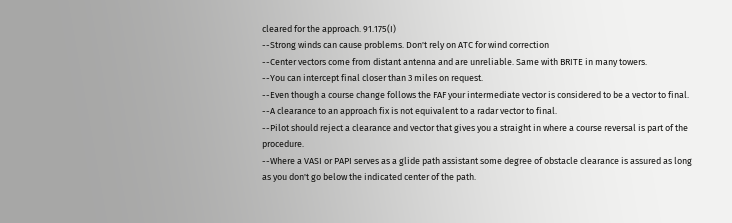cleared for the approach. 91.175(I)
--Strong winds can cause problems. Don't rely on ATC for wind correction
--Center vectors come from distant antenna and are unreliable. Same with BRITE in many towers.
--You can intercept final closer than 3 miles on request.
--Even though a course change follows the FAF your intermediate vector is considered to be a vector to final.
--A clearance to an approach fix is not equivalent to a radar vector to final.
--Pilot should reject a clearance and vector that gives you a straight in where a course reversal is part of the procedure.
--Where a VASI or PAPI serves as a glide path assistant some degree of obstacle clearance is assured as long as you don't go below the indicated center of the path.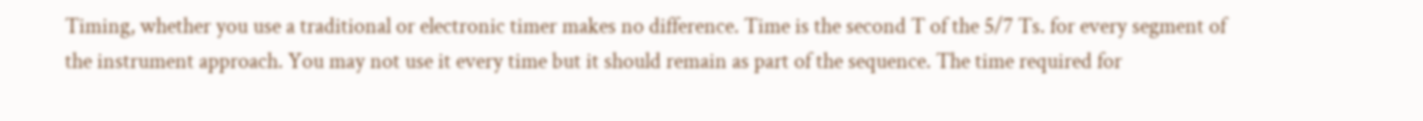Timing, whether you use a traditional or electronic timer makes no difference. Time is the second T of the 5/7 Ts. for every segment of the instrument approach. You may not use it every time but it should remain as part of the sequence. The time required for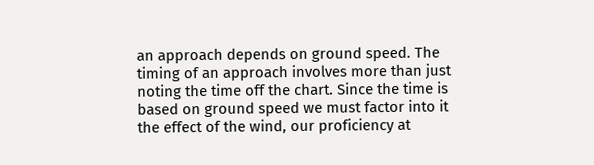an approach depends on ground speed. The timing of an approach involves more than just noting the time off the chart. Since the time is based on ground speed we must factor into it the effect of the wind, our proficiency at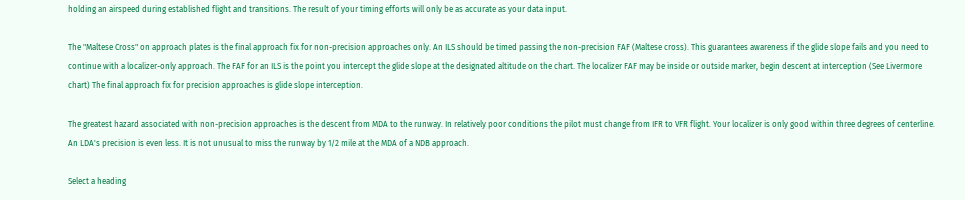holding an airspeed during established flight and transitions. The result of your timing efforts will only be as accurate as your data input.

The "Maltese Cross" on approach plates is the final approach fix for non-precision approaches only. An ILS should be timed passing the non-precision FAF (Maltese cross). This guarantees awareness if the glide slope fails and you need to continue with a localizer-only approach. The FAF for an ILS is the point you intercept the glide slope at the designated altitude on the chart. The localizer FAF may be inside or outside marker, begin descent at interception (See Livermore chart) The final approach fix for precision approaches is glide slope interception.

The greatest hazard associated with non-precision approaches is the descent from MDA to the runway. In relatively poor conditions the pilot must change from IFR to VFR flight. Your localizer is only good within three degrees of centerline. An LDA's precision is even less. It is not unusual to miss the runway by 1/2 mile at the MDA of a NDB approach.

Select a heading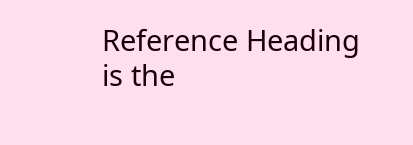Reference Heading is the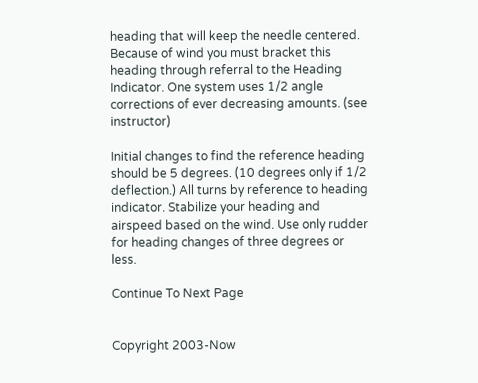heading that will keep the needle centered. Because of wind you must bracket this heading through referral to the Heading Indicator. One system uses 1/2 angle corrections of ever decreasing amounts. (see instructor)

Initial changes to find the reference heading should be 5 degrees. (10 degrees only if 1/2 deflection.) All turns by reference to heading indicator. Stabilize your heading and airspeed based on the wind. Use only rudder for heading changes of three degrees or less.

Continue To Next Page


Copyright 2003-Now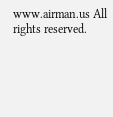www.airman.us All rights reserved.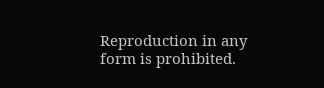Reproduction in any form is prohibited.